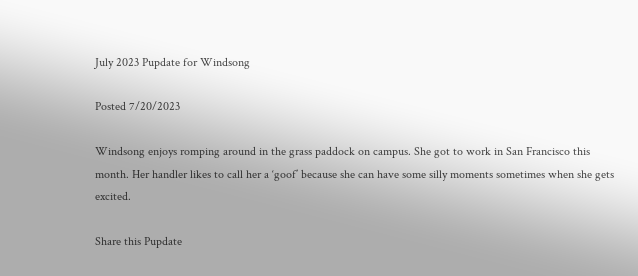July 2023 Pupdate for Windsong

Posted 7/20/2023

Windsong enjoys romping around in the grass paddock on campus. She got to work in San Francisco this month. Her handler likes to call her a ‘goof’ because she can have some silly moments sometimes when she gets excited.

Share this Pupdate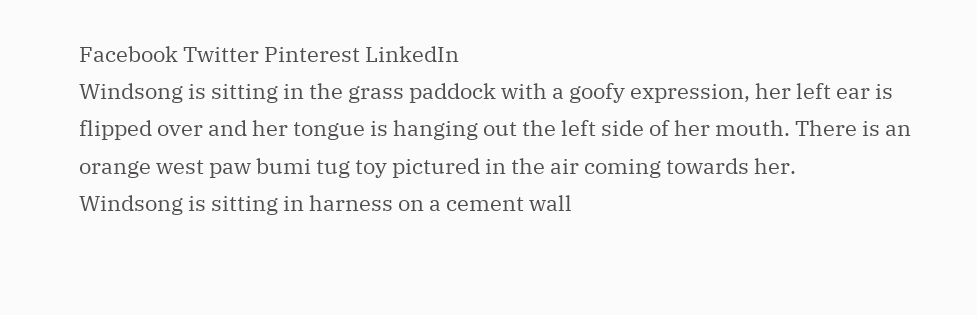Facebook Twitter Pinterest LinkedIn
Windsong is sitting in the grass paddock with a goofy expression, her left ear is flipped over and her tongue is hanging out the left side of her mouth. There is an orange west paw bumi tug toy pictured in the air coming towards her.
Windsong is sitting in harness on a cement wall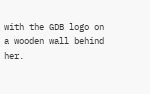with the GDB logo on a wooden wall behind her.